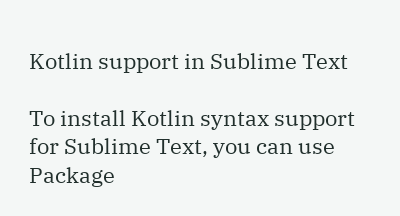Kotlin support in Sublime Text

To install Kotlin syntax support for Sublime Text, you can use Package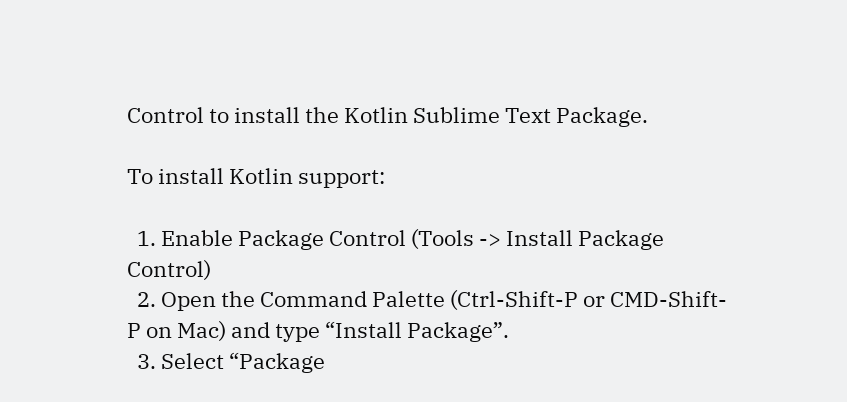Control to install the Kotlin Sublime Text Package.

To install Kotlin support:

  1. Enable Package Control (Tools -> Install Package Control)
  2. Open the Command Palette (Ctrl-Shift-P or CMD-Shift-P on Mac) and type “Install Package”.
  3. Select “Package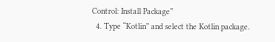Control: Install Package”
  4. Type “Kotlin” and select the Kotlin package.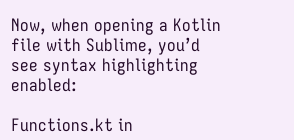Now, when opening a Kotlin file with Sublime, you’d see syntax highlighting enabled:

Functions.kt in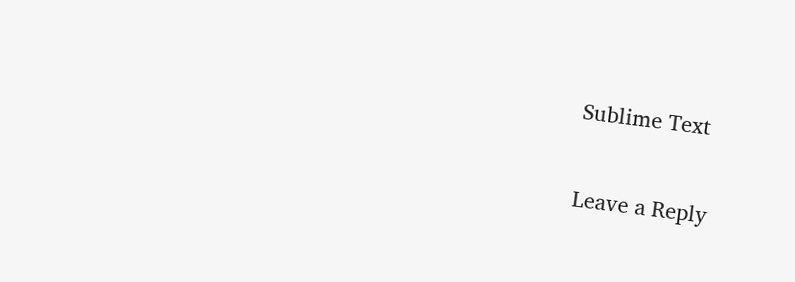Sublime Text

Leave a Reply